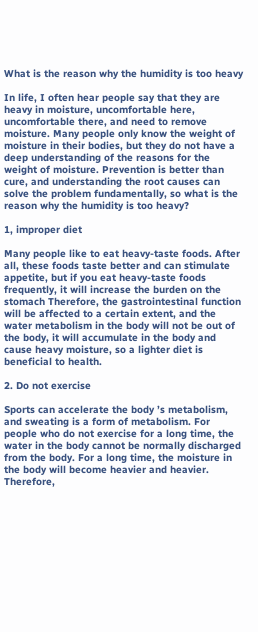What is the reason why the humidity is too heavy

In life, I often hear people say that they are heavy in moisture, uncomfortable here, uncomfortable there, and need to remove moisture. Many people only know the weight of moisture in their bodies, but they do not have a deep understanding of the reasons for the weight of moisture. Prevention is better than cure, and understanding the root causes can solve the problem fundamentally, so what is the reason why the humidity is too heavy?

1, improper diet

Many people like to eat heavy-taste foods. After all, these foods taste better and can stimulate appetite, but if you eat heavy-taste foods frequently, it will increase the burden on the stomach Therefore, the gastrointestinal function will be affected to a certain extent, and the water metabolism in the body will not be out of the body, it will accumulate in the body and cause heavy moisture, so a lighter diet is beneficial to health.

2. Do not exercise

Sports can accelerate the body ’s metabolism, and sweating is a form of metabolism. For people who do not exercise for a long time, the water in the body cannot be normally discharged from the body. For a long time, the moisture in the body will become heavier and heavier. Therefore,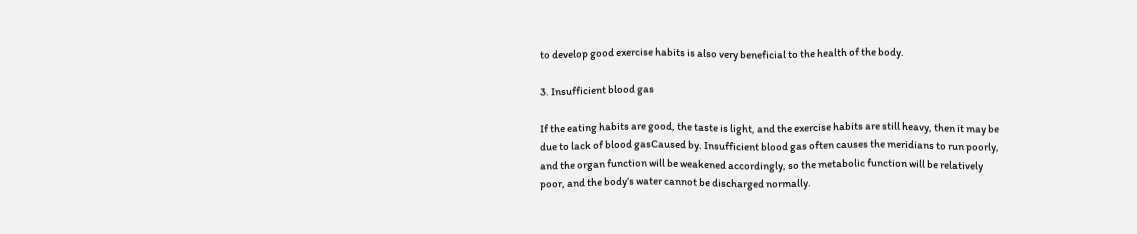to develop good exercise habits is also very beneficial to the health of the body.

3. Insufficient blood gas

If the eating habits are good, the taste is light, and the exercise habits are still heavy, then it may be due to lack of blood gasCaused by. Insufficient blood gas often causes the meridians to run poorly, and the organ function will be weakened accordingly, so the metabolic function will be relatively poor, and the body’s water cannot be discharged normally.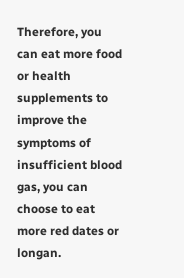Therefore, you can eat more food or health supplements to improve the symptoms of insufficient blood gas, you can choose to eat more red dates or longan.